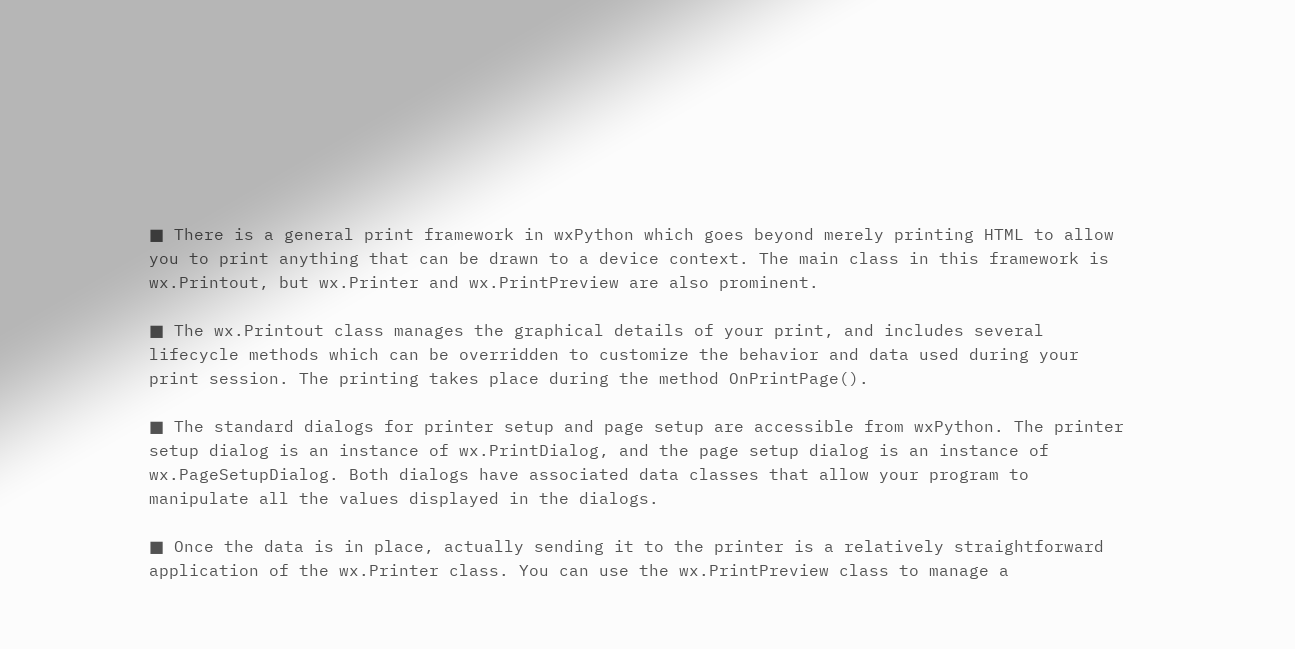■ There is a general print framework in wxPython which goes beyond merely printing HTML to allow you to print anything that can be drawn to a device context. The main class in this framework is wx.Printout, but wx.Printer and wx.PrintPreview are also prominent.

■ The wx.Printout class manages the graphical details of your print, and includes several lifecycle methods which can be overridden to customize the behavior and data used during your print session. The printing takes place during the method OnPrintPage().

■ The standard dialogs for printer setup and page setup are accessible from wxPython. The printer setup dialog is an instance of wx.PrintDialog, and the page setup dialog is an instance of wx.PageSetupDialog. Both dialogs have associated data classes that allow your program to manipulate all the values displayed in the dialogs.

■ Once the data is in place, actually sending it to the printer is a relatively straightforward application of the wx.Printer class. You can use the wx.PrintPreview class to manage a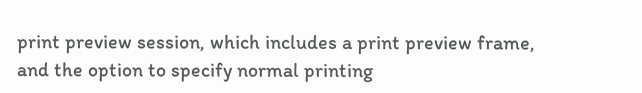print preview session, which includes a print preview frame, and the option to specify normal printing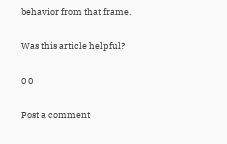behavior from that frame.

Was this article helpful?

0 0

Post a comment